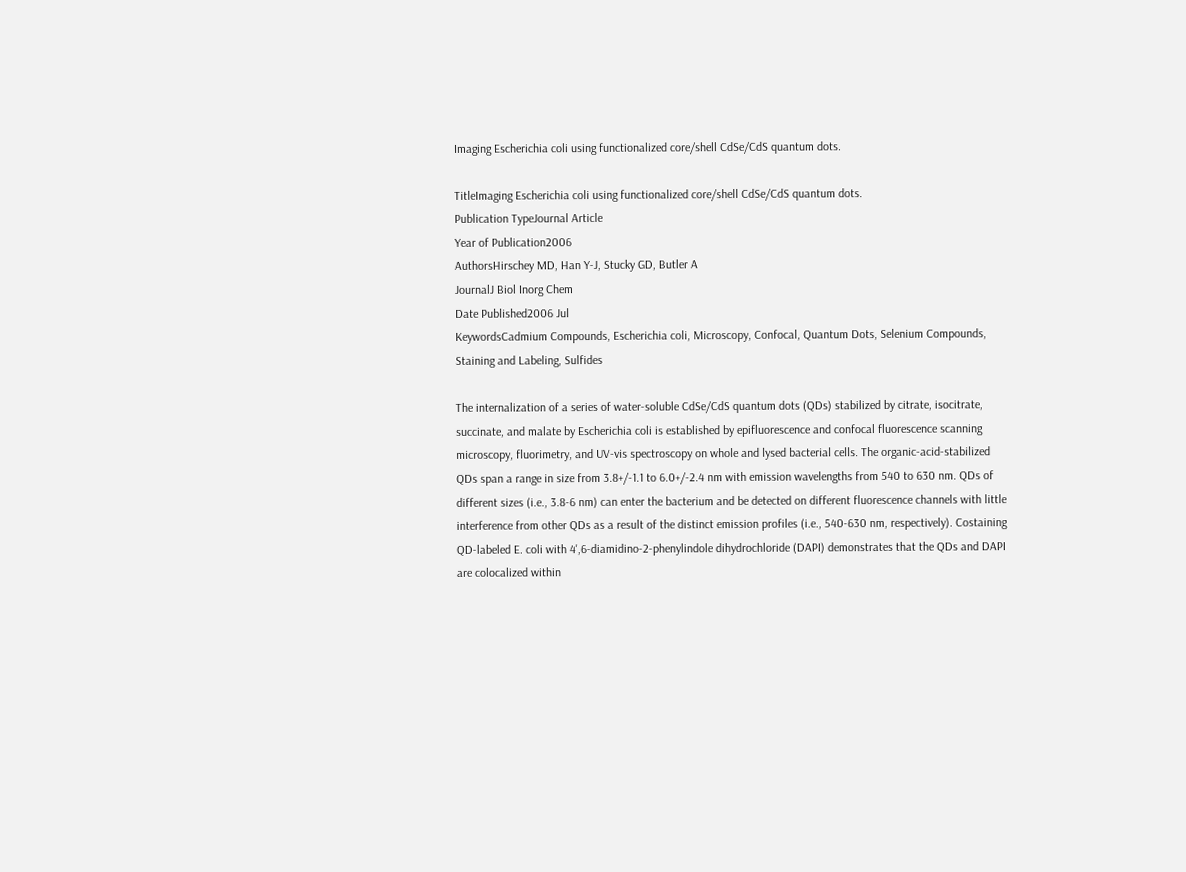Imaging Escherichia coli using functionalized core/shell CdSe/CdS quantum dots.

TitleImaging Escherichia coli using functionalized core/shell CdSe/CdS quantum dots.
Publication TypeJournal Article
Year of Publication2006
AuthorsHirschey MD, Han Y-J, Stucky GD, Butler A
JournalJ Biol Inorg Chem
Date Published2006 Jul
KeywordsCadmium Compounds, Escherichia coli, Microscopy, Confocal, Quantum Dots, Selenium Compounds, Staining and Labeling, Sulfides

The internalization of a series of water-soluble CdSe/CdS quantum dots (QDs) stabilized by citrate, isocitrate, succinate, and malate by Escherichia coli is established by epifluorescence and confocal fluorescence scanning microscopy, fluorimetry, and UV-vis spectroscopy on whole and lysed bacterial cells. The organic-acid-stabilized QDs span a range in size from 3.8+/-1.1 to 6.0+/-2.4 nm with emission wavelengths from 540 to 630 nm. QDs of different sizes (i.e., 3.8-6 nm) can enter the bacterium and be detected on different fluorescence channels with little interference from other QDs as a result of the distinct emission profiles (i.e., 540-630 nm, respectively). Costaining QD-labeled E. coli with 4',6-diamidino-2-phenylindole dihydrochloride (DAPI) demonstrates that the QDs and DAPI are colocalized within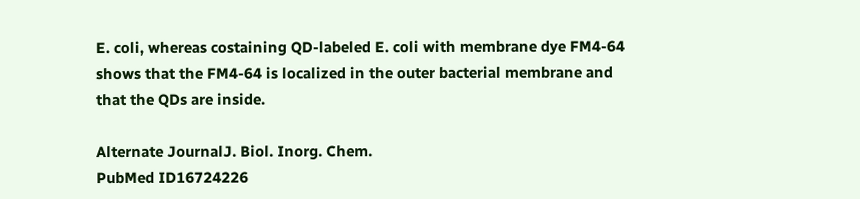E. coli, whereas costaining QD-labeled E. coli with membrane dye FM4-64 shows that the FM4-64 is localized in the outer bacterial membrane and that the QDs are inside.

Alternate JournalJ. Biol. Inorg. Chem.
PubMed ID16724226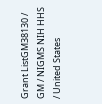Grant ListGM38130 / GM / NIGMS NIH HHS / United States